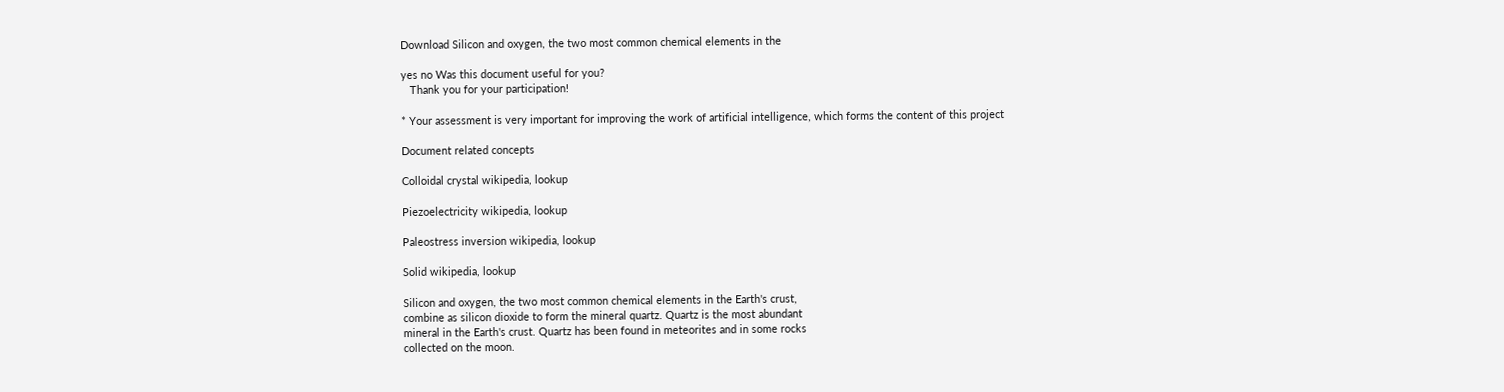Download Silicon and oxygen, the two most common chemical elements in the

yes no Was this document useful for you?
   Thank you for your participation!

* Your assessment is very important for improving the work of artificial intelligence, which forms the content of this project

Document related concepts

Colloidal crystal wikipedia, lookup

Piezoelectricity wikipedia, lookup

Paleostress inversion wikipedia, lookup

Solid wikipedia, lookup

Silicon and oxygen, the two most common chemical elements in the Earth's crust,
combine as silicon dioxide to form the mineral quartz. Quartz is the most abundant
mineral in the Earth's crust. Quartz has been found in meteorites and in some rocks
collected on the moon.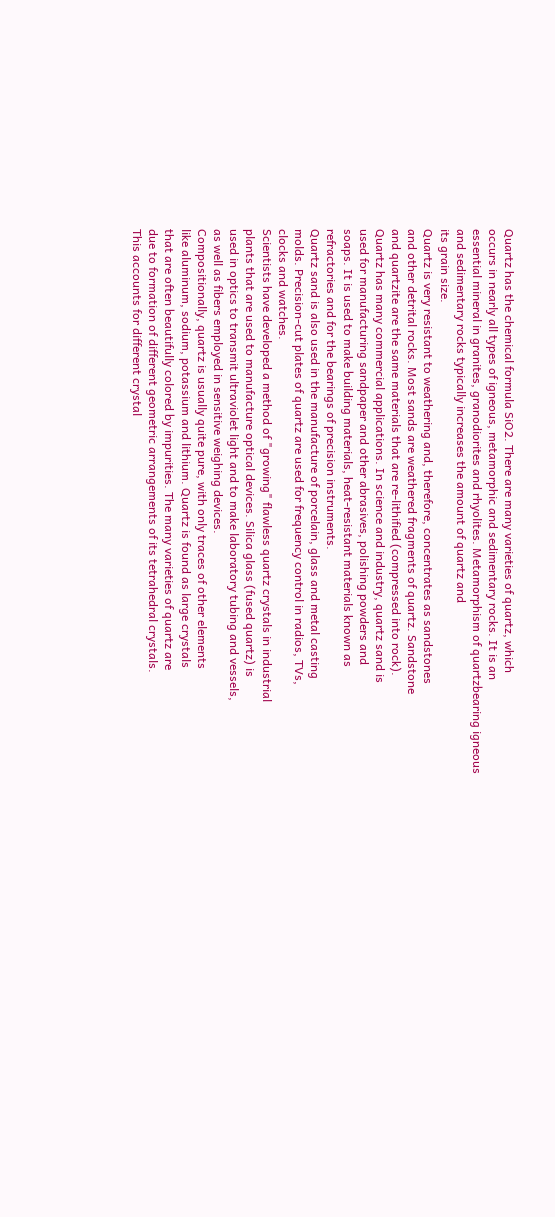Quartz has the chemical formula SiO2. There are many varieties of quartz, which
occurs in nearly all types of igneous, metamorphic and sedimentary rocks. It is an
essential mineral in granites, granodiorites and rhyolites. Metamorphism of quartzbearing igneous and sedimentary rocks typically increases the amount of quartz and
its grain size.
Quartz is very resistant to weathering and, therefore, concentrates as sandstones
and other detrital rocks. Most sands are weathered fragments of quartz. Sandstone
and quartzite are the same materials that are re-lithified (compressed into rock).
Quartz has many commercial applications. In science and industry, quartz sand is
used for manufacturing sandpaper and other abrasives, polishing powders and
soaps. It is used to make building materials, heat-resistant materials known as
refractories and for the bearings of precision instruments.
Quartz sand is also used in the manufacture of porcelain, glass and metal casting
molds. Precision-cut plates of quartz are used for frequency control in radios, TVs,
clocks and watches.
Scientists have developed a method of "growing" flawless quartz crystals in industrial
plants that are used to manufacture optical devices. Silica glass (fused quartz) is
used in optics to transmit ultraviolet light and to make laboratory tubing and vessels,
as well as fibers employed in sensitive weighing devices.
Compositionally, quartz is usually quite pure, with only traces of other elements
like aluminum, sodium, potassium and lithium. Quartz is found as large crystals
that are often beautifully colored by impurities. The many varieties of quartz are
due to formation of different geometric arrangements of its tetrahedral crystals.
This accounts for different crystal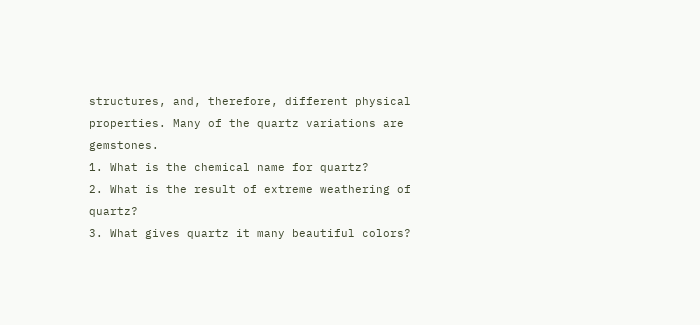structures, and, therefore, different physical
properties. Many of the quartz variations are gemstones.
1. What is the chemical name for quartz?
2. What is the result of extreme weathering of quartz?
3. What gives quartz it many beautiful colors?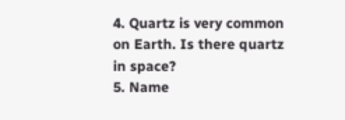4. Quartz is very common on Earth. Is there quartz in space?
5. Name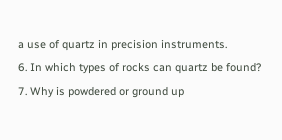a use of quartz in precision instruments.
6. In which types of rocks can quartz be found?
7. Why is powdered or ground up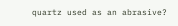quartz used as an abrasive?